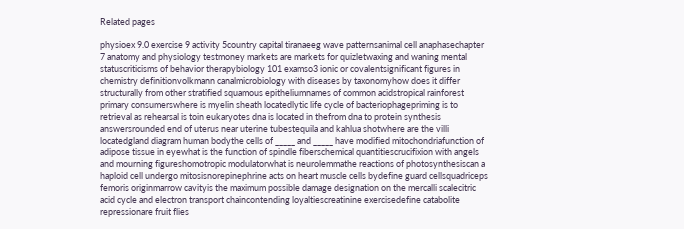Related pages

physioex 9.0 exercise 9 activity 5country capital tiranaeeg wave patternsanimal cell anaphasechapter 7 anatomy and physiology testmoney markets are markets for quizletwaxing and waning mental statuscriticisms of behavior therapybiology 101 examso3 ionic or covalentsignificant figures in chemistry definitionvolkmann canalmicrobiology with diseases by taxonomyhow does it differ structurally from other stratified squamous epitheliumnames of common acidstropical rainforest primary consumerswhere is myelin sheath locatedlytic life cycle of bacteriophagepriming is to retrieval as rehearsal is toin eukaryotes dna is located in thefrom dna to protein synthesis answersrounded end of uterus near uterine tubestequila and kahlua shotwhere are the villi locatedgland diagram human bodythe cells of _____ and _____ have modified mitochondriafunction of adipose tissue in eyewhat is the function of spindle fiberschemical quantitiescrucifixion with angels and mourning figureshomotropic modulatorwhat is neurolemmathe reactions of photosynthesiscan a haploid cell undergo mitosisnorepinephrine acts on heart muscle cells bydefine guard cellsquadriceps femoris originmarrow cavityis the maximum possible damage designation on the mercalli scalecitric acid cycle and electron transport chaincontending loyaltiescreatinine exercisedefine catabolite repressionare fruit flies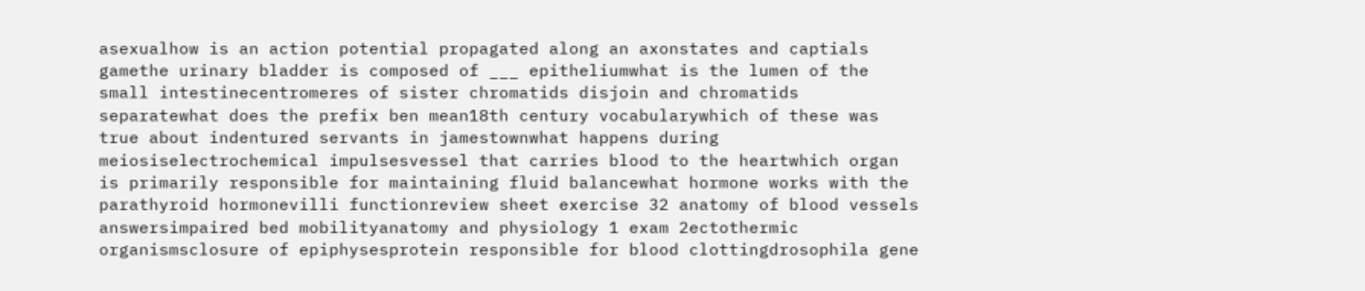asexualhow is an action potential propagated along an axonstates and captials gamethe urinary bladder is composed of ___ epitheliumwhat is the lumen of the small intestinecentromeres of sister chromatids disjoin and chromatids separatewhat does the prefix ben mean18th century vocabularywhich of these was true about indentured servants in jamestownwhat happens during meiosiselectrochemical impulsesvessel that carries blood to the heartwhich organ is primarily responsible for maintaining fluid balancewhat hormone works with the parathyroid hormonevilli functionreview sheet exercise 32 anatomy of blood vessels answersimpaired bed mobilityanatomy and physiology 1 exam 2ectothermic organismsclosure of epiphysesprotein responsible for blood clottingdrosophila gene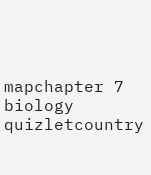mapchapter 7 biology quizletcountry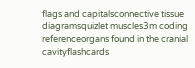flags and capitalsconnective tissue diagramsquizlet muscles3m coding referenceorgans found in the cranial cavityflashcards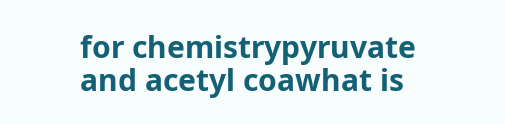for chemistrypyruvate and acetyl coawhat is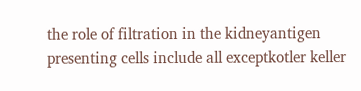the role of filtration in the kidneyantigen presenting cells include all exceptkotler keller